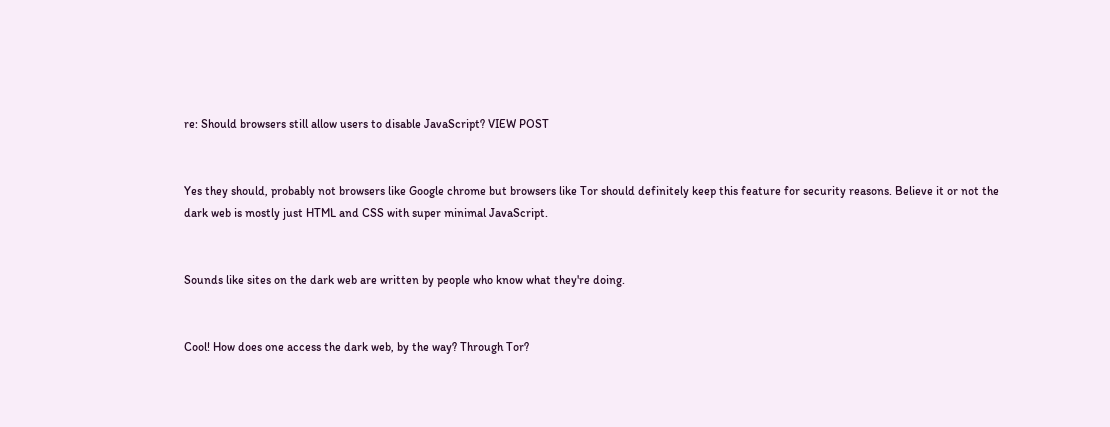re: Should browsers still allow users to disable JavaScript? VIEW POST


Yes they should, probably not browsers like Google chrome but browsers like Tor should definitely keep this feature for security reasons. Believe it or not the dark web is mostly just HTML and CSS with super minimal JavaScript.


Sounds like sites on the dark web are written by people who know what they're doing.


Cool! How does one access the dark web, by the way? Through Tor?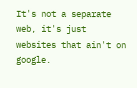It's not a separate web, it's just websites that ain't on google.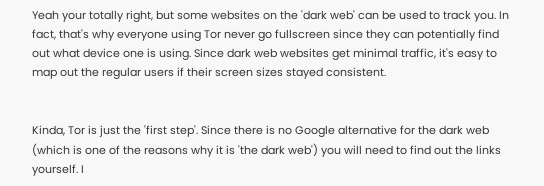Yeah your totally right, but some websites on the 'dark web' can be used to track you. In fact, that's why everyone using Tor never go fullscreen since they can potentially find out what device one is using. Since dark web websites get minimal traffic, it's easy to map out the regular users if their screen sizes stayed consistent.


Kinda, Tor is just the 'first step'. Since there is no Google alternative for the dark web (which is one of the reasons why it is 'the dark web') you will need to find out the links yourself. I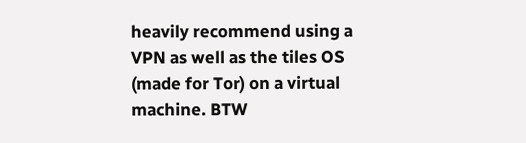heavily recommend using a VPN as well as the tiles OS (made for Tor) on a virtual machine. BTW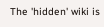The 'hidden' wiki is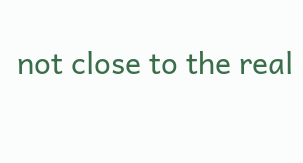not close to the real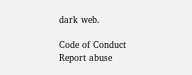dark web.

Code of Conduct Report abuse